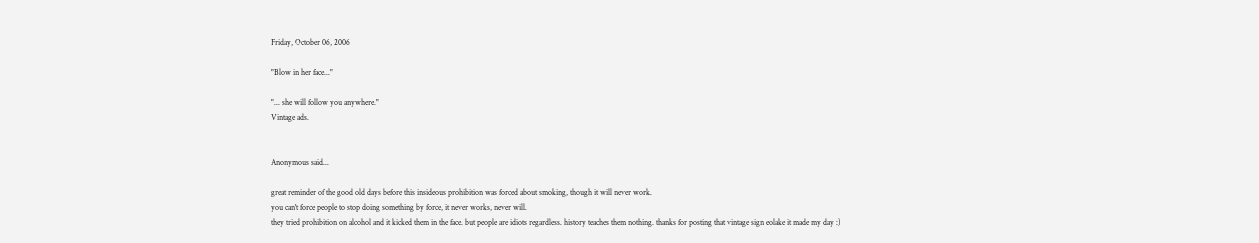Friday, October 06, 2006

"Blow in her face..."

"... she will follow you anywhere."
Vintage ads.


Anonymous said...

great reminder of the good old days before this insideous prohibition was forced about smoking, though it will never work.
you can't force people to stop doing something by force, it never works, never will.
they tried prohibition on alcohol and it kicked them in the face. but people are idiots regardless. history teaches them nothing. thanks for posting that vintage sign eolake it made my day :)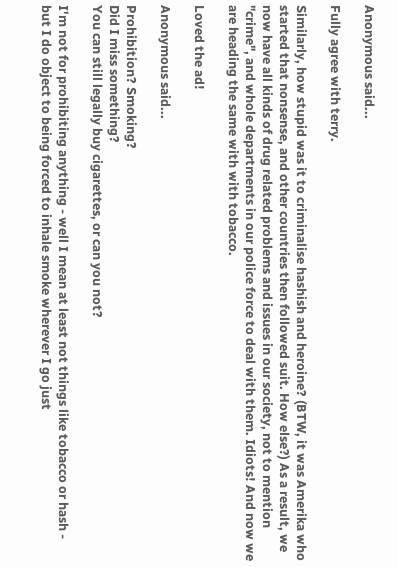Anonymous said...

Fully agree with terry.

Similarly, how stupid was it to criminalise hashish and heroine? (BTW, it was Amerika who started that nonsense, and other countries then followed suit. How else?) As a result, we now have all kinds of drug related problems and issues in our society, not to mention "crime", and whole departments in our police force to deal with them. Idiots! And now we are heading the same with with tobacco.

Loved the ad!

Anonymous said...

Prohibition? Smoking?
Did I miss something?
You can still legally buy cigarettes, or can you not?

I'm not for prohibiting anything - well I mean at least not things like tobacco or hash - but I do object to being forced to inhale smoke wherever I go just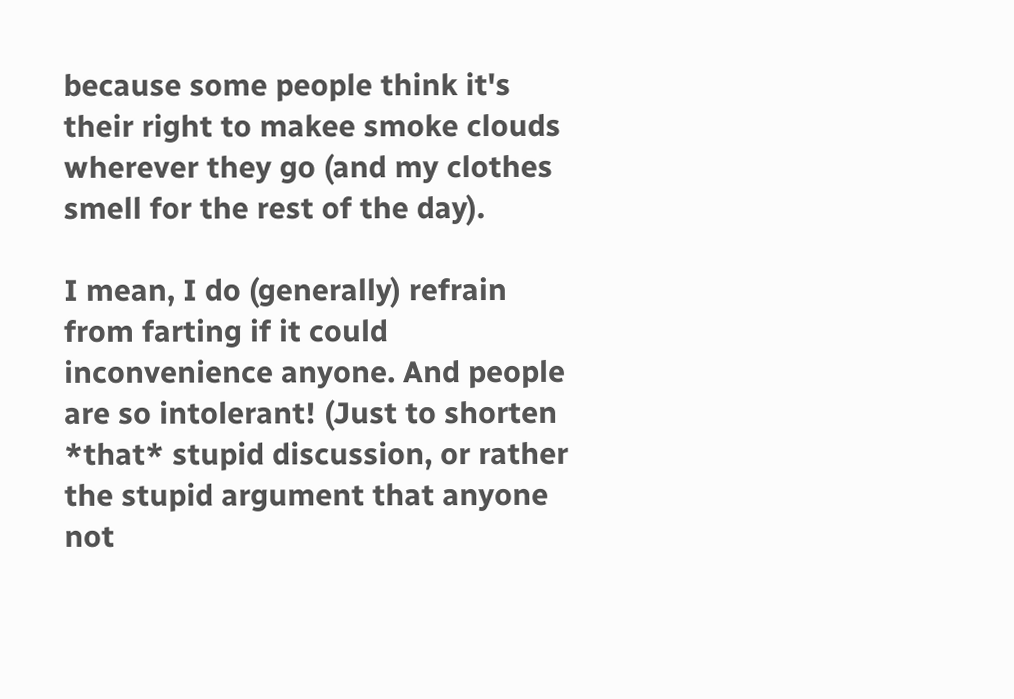because some people think it's their right to makee smoke clouds wherever they go (and my clothes smell for the rest of the day).

I mean, I do (generally) refrain from farting if it could inconvenience anyone. And people are so intolerant! (Just to shorten *that* stupid discussion, or rather the stupid argument that anyone not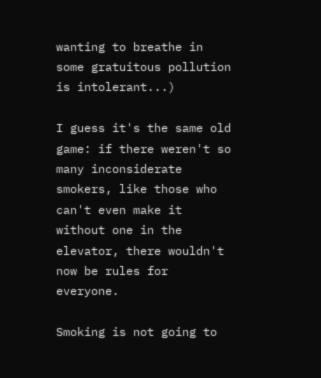wanting to breathe in some gratuitous pollution is intolerant...)

I guess it's the same old game: if there weren't so many inconsiderate smokers, like those who can't even make it without one in the elevator, there wouldn't now be rules for everyone.

Smoking is not going to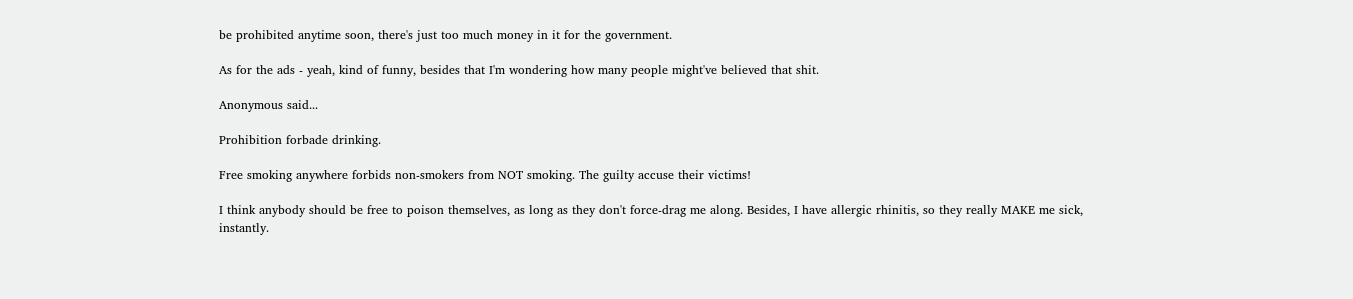be prohibited anytime soon, there's just too much money in it for the government.

As for the ads - yeah, kind of funny, besides that I'm wondering how many people might've believed that shit.

Anonymous said...

Prohibition forbade drinking.

Free smoking anywhere forbids non-smokers from NOT smoking. The guilty accuse their victims!

I think anybody should be free to poison themselves, as long as they don't force-drag me along. Besides, I have allergic rhinitis, so they really MAKE me sick, instantly.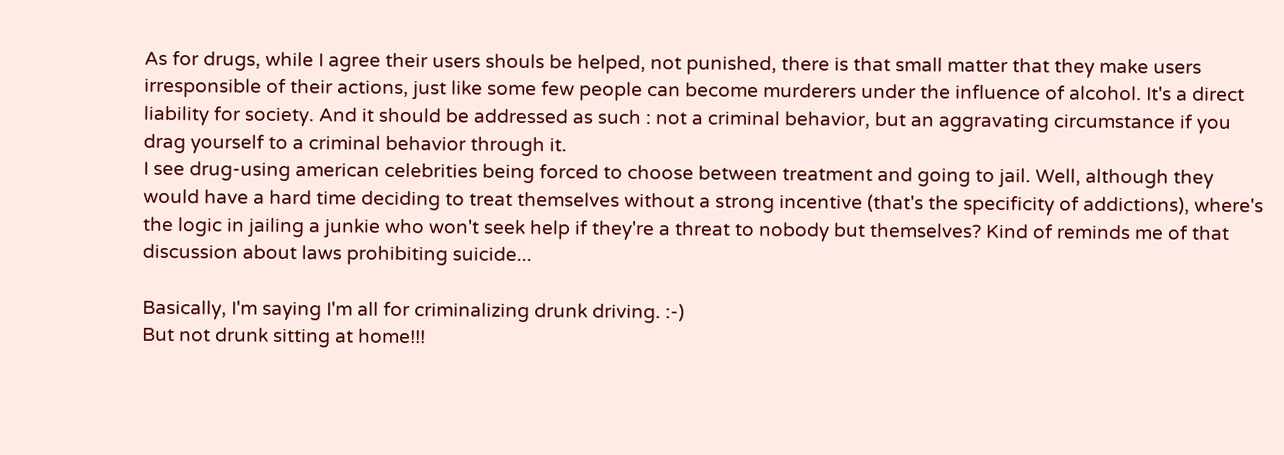As for drugs, while I agree their users shouls be helped, not punished, there is that small matter that they make users irresponsible of their actions, just like some few people can become murderers under the influence of alcohol. It's a direct liability for society. And it should be addressed as such : not a criminal behavior, but an aggravating circumstance if you drag yourself to a criminal behavior through it.
I see drug-using american celebrities being forced to choose between treatment and going to jail. Well, although they would have a hard time deciding to treat themselves without a strong incentive (that's the specificity of addictions), where's the logic in jailing a junkie who won't seek help if they're a threat to nobody but themselves? Kind of reminds me of that discussion about laws prohibiting suicide...

Basically, I'm saying I'm all for criminalizing drunk driving. :-)
But not drunk sitting at home!!!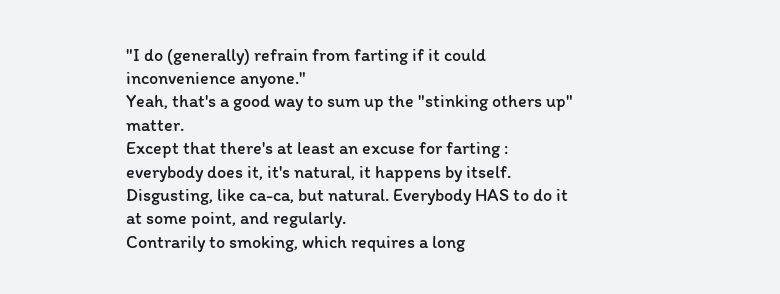"I do (generally) refrain from farting if it could inconvenience anyone."
Yeah, that's a good way to sum up the "stinking others up" matter.
Except that there's at least an excuse for farting : everybody does it, it's natural, it happens by itself. Disgusting, like ca-ca, but natural. Everybody HAS to do it at some point, and regularly.
Contrarily to smoking, which requires a long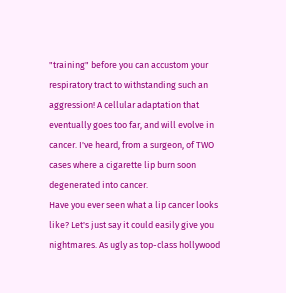"training" before you can accustom your respiratory tract to withstanding such an aggression! A cellular adaptation that eventually goes too far, and will evolve in cancer. I've heard, from a surgeon, of TWO cases where a cigarette lip burn soon degenerated into cancer.
Have you ever seen what a lip cancer looks like? Let's just say it could easily give you nightmares. As ugly as top-class hollywood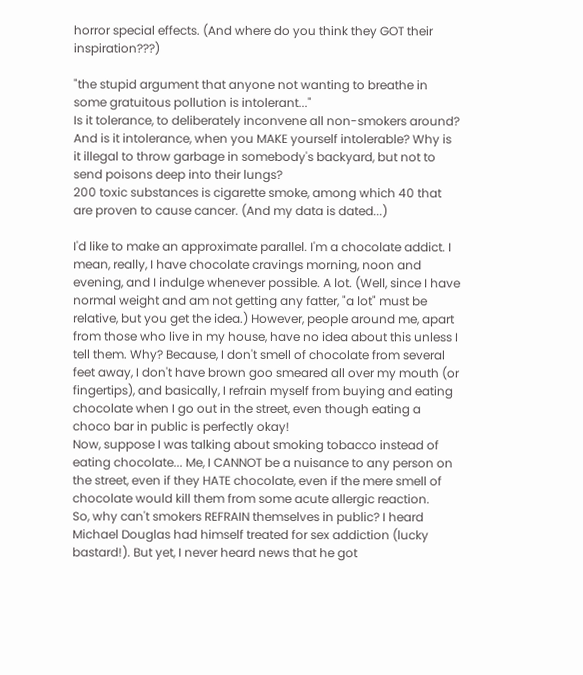horror special effects. (And where do you think they GOT their inspiration???)

"the stupid argument that anyone not wanting to breathe in some gratuitous pollution is intolerant..."
Is it tolerance, to deliberately inconvene all non-smokers around? And is it intolerance, when you MAKE yourself intolerable? Why is it illegal to throw garbage in somebody's backyard, but not to send poisons deep into their lungs?
200 toxic substances is cigarette smoke, among which 40 that are proven to cause cancer. (And my data is dated...)

I'd like to make an approximate parallel. I'm a chocolate addict. I mean, really, I have chocolate cravings morning, noon and evening, and I indulge whenever possible. A lot. (Well, since I have normal weight and am not getting any fatter, "a lot" must be relative, but you get the idea.) However, people around me, apart from those who live in my house, have no idea about this unless I tell them. Why? Because, I don't smell of chocolate from several feet away, I don't have brown goo smeared all over my mouth (or fingertips), and basically, I refrain myself from buying and eating chocolate when I go out in the street, even though eating a choco bar in public is perfectly okay!
Now, suppose I was talking about smoking tobacco instead of eating chocolate... Me, I CANNOT be a nuisance to any person on the street, even if they HATE chocolate, even if the mere smell of chocolate would kill them from some acute allergic reaction.
So, why can't smokers REFRAIN themselves in public? I heard Michael Douglas had himself treated for sex addiction (lucky bastard!). But yet, I never heard news that he got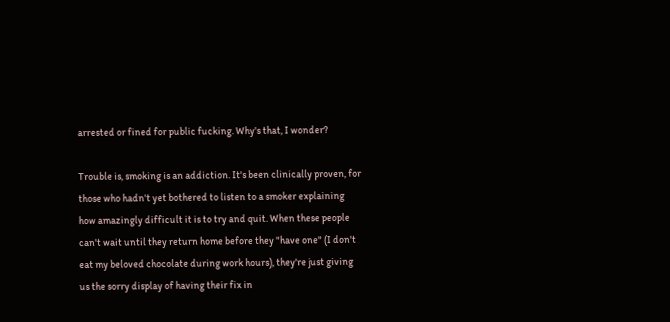arrested or fined for public fucking. Why's that, I wonder?

Trouble is, smoking is an addiction. It's been clinically proven, for those who hadn't yet bothered to listen to a smoker explaining how amazingly difficult it is to try and quit. When these people can't wait until they return home before they "have one" (I don't eat my beloved chocolate during work hours), they're just giving us the sorry display of having their fix in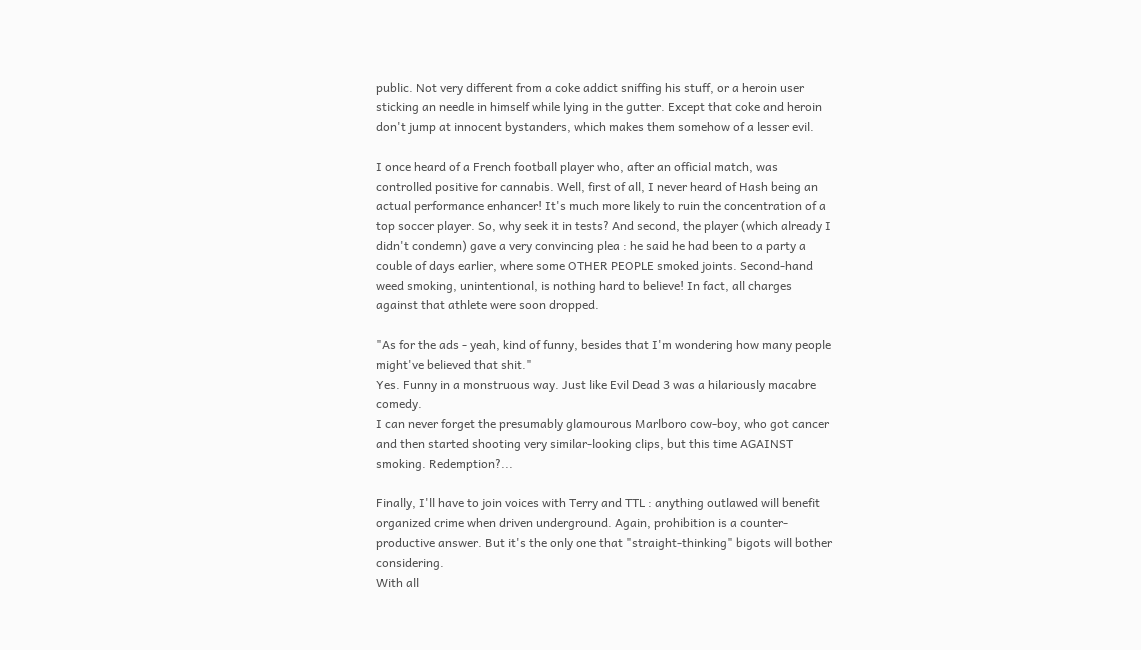public. Not very different from a coke addict sniffing his stuff, or a heroin user sticking an needle in himself while lying in the gutter. Except that coke and heroin don't jump at innocent bystanders, which makes them somehow of a lesser evil.

I once heard of a French football player who, after an official match, was controlled positive for cannabis. Well, first of all, I never heard of Hash being an actual performance enhancer! It's much more likely to ruin the concentration of a top soccer player. So, why seek it in tests? And second, the player (which already I didn't condemn) gave a very convincing plea : he said he had been to a party a couble of days earlier, where some OTHER PEOPLE smoked joints. Second-hand weed smoking, unintentional, is nothing hard to believe! In fact, all charges against that athlete were soon dropped.

"As for the ads - yeah, kind of funny, besides that I'm wondering how many people might've believed that shit."
Yes. Funny in a monstruous way. Just like Evil Dead 3 was a hilariously macabre comedy.
I can never forget the presumably glamourous Marlboro cow-boy, who got cancer and then started shooting very similar-looking clips, but this time AGAINST smoking. Redemption?...

Finally, I'll have to join voices with Terry and TTL : anything outlawed will benefit organized crime when driven underground. Again, prohibition is a counter-productive answer. But it's the only one that "straight-thinking" bigots will bother considering.
With all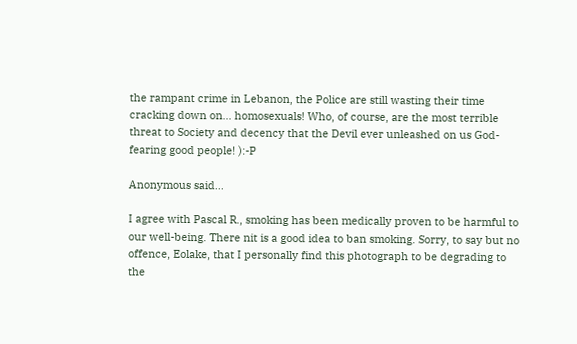the rampant crime in Lebanon, the Police are still wasting their time cracking down on... homosexuals! Who, of course, are the most terrible threat to Society and decency that the Devil ever unleashed on us God-fearing good people! ):-P

Anonymous said...

I agree with Pascal R., smoking has been medically proven to be harmful to our well-being. There nit is a good idea to ban smoking. Sorry, to say but no offence, Eolake, that I personally find this photograph to be degrading to the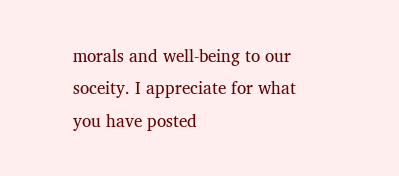morals and well-being to our soceity. I appreciate for what you have posted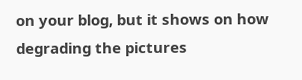on your blog, but it shows on how degrading the pictures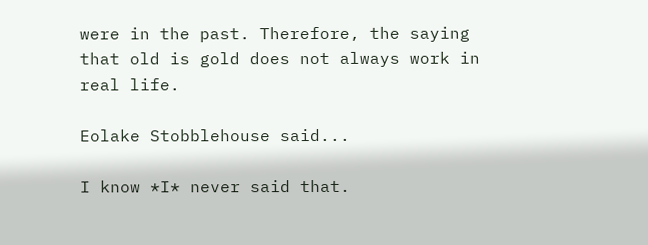were in the past. Therefore, the saying that old is gold does not always work in real life.

Eolake Stobblehouse said...

I know *I* never said that.